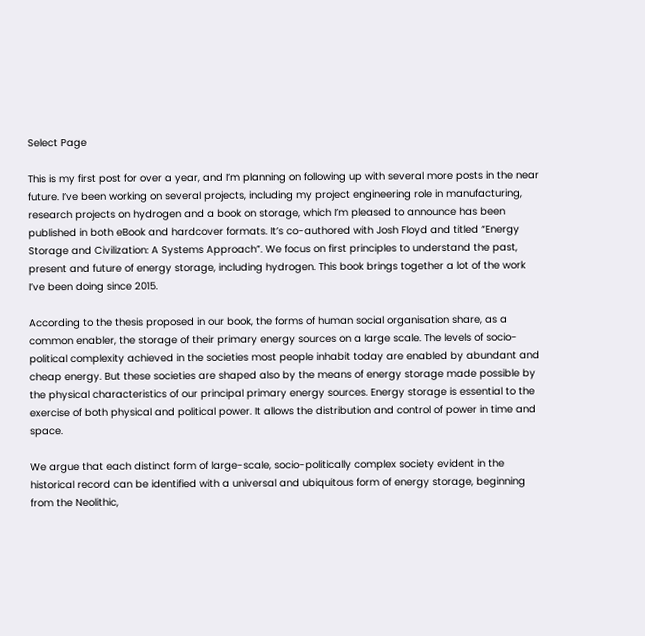Select Page

This is my first post for over a year, and I’m planning on following up with several more posts in the near future. I’ve been working on several projects, including my project engineering role in manufacturing, research projects on hydrogen and a book on storage, which I’m pleased to announce has been published in both eBook and hardcover formats. It’s co-authored with Josh Floyd and titled “Energy Storage and Civilization: A Systems Approach”. We focus on first principles to understand the past, present and future of energy storage, including hydrogen. This book brings together a lot of the work I’ve been doing since 2015.

According to the thesis proposed in our book, the forms of human social organisation share, as a common enabler, the storage of their primary energy sources on a large scale. The levels of socio-political complexity achieved in the societies most people inhabit today are enabled by abundant and cheap energy. But these societies are shaped also by the means of energy storage made possible by the physical characteristics of our principal primary energy sources. Energy storage is essential to the exercise of both physical and political power. It allows the distribution and control of power in time and space.

We argue that each distinct form of large-scale, socio-politically complex society evident in the historical record can be identified with a universal and ubiquitous form of energy storage, beginning from the Neolithic,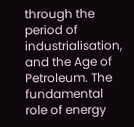through the period of industrialisation, and the Age of Petroleum. The fundamental role of energy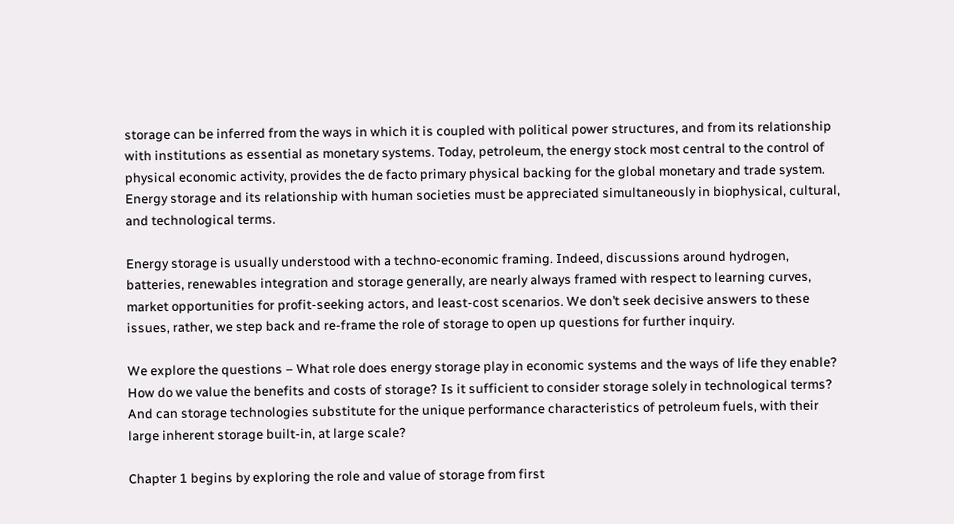storage can be inferred from the ways in which it is coupled with political power structures, and from its relationship with institutions as essential as monetary systems. Today, petroleum, the energy stock most central to the control of physical economic activity, provides the de facto primary physical backing for the global monetary and trade system. Energy storage and its relationship with human societies must be appreciated simultaneously in biophysical, cultural, and technological terms.

Energy storage is usually understood with a techno-economic framing. Indeed, discussions around hydrogen, batteries, renewables integration and storage generally, are nearly always framed with respect to learning curves, market opportunities for profit-seeking actors, and least-cost scenarios. We don’t seek decisive answers to these issues, rather, we step back and re-frame the role of storage to open up questions for further inquiry.

We explore the questions – What role does energy storage play in economic systems and the ways of life they enable? How do we value the benefits and costs of storage? Is it sufficient to consider storage solely in technological terms? And can storage technologies substitute for the unique performance characteristics of petroleum fuels, with their large inherent storage built-in, at large scale?

Chapter 1 begins by exploring the role and value of storage from first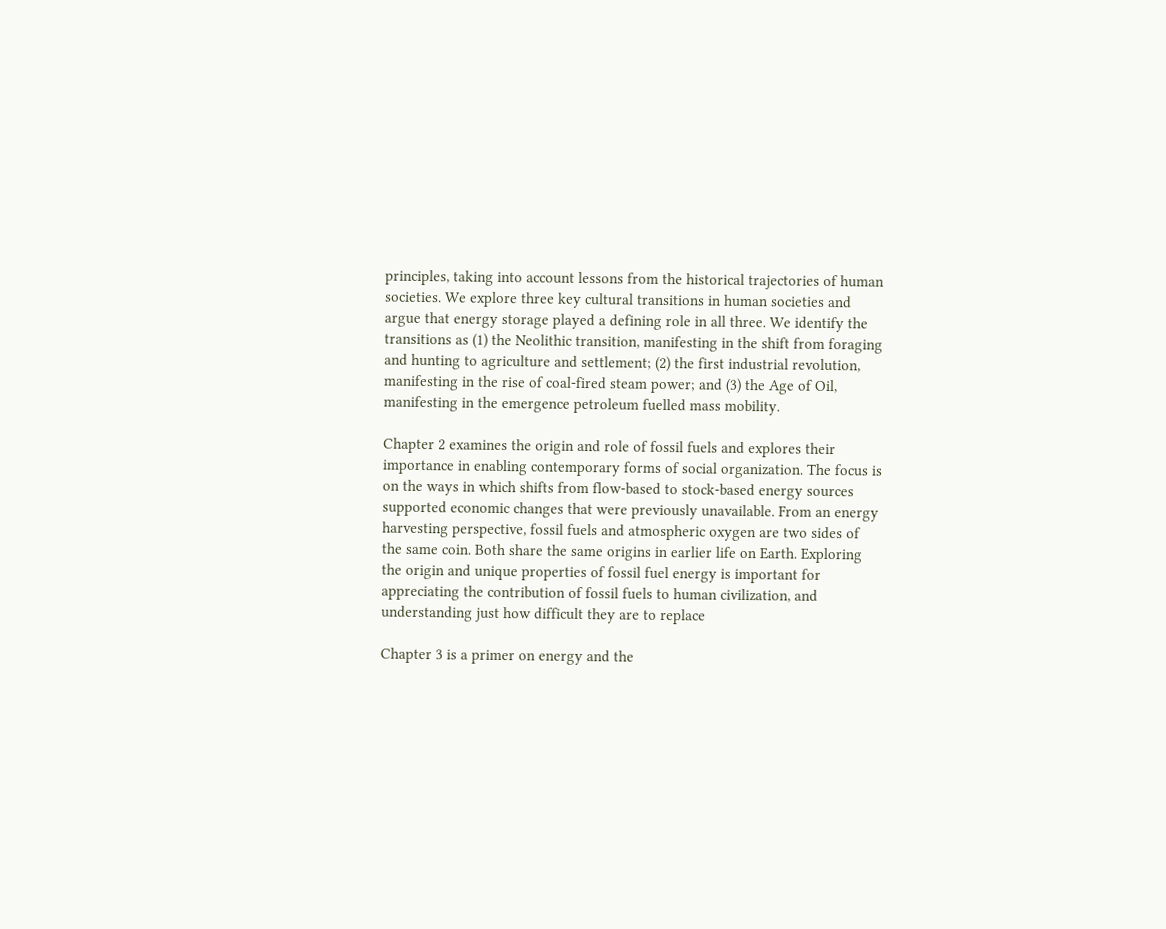principles, taking into account lessons from the historical trajectories of human societies. We explore three key cultural transitions in human societies and argue that energy storage played a defining role in all three. We identify the transitions as (1) the Neolithic transition, manifesting in the shift from foraging and hunting to agriculture and settlement; (2) the first industrial revolution, manifesting in the rise of coal-fired steam power; and (3) the Age of Oil, manifesting in the emergence petroleum fuelled mass mobility.

Chapter 2 examines the origin and role of fossil fuels and explores their importance in enabling contemporary forms of social organization. The focus is on the ways in which shifts from flow-based to stock-based energy sources supported economic changes that were previously unavailable. From an energy harvesting perspective, fossil fuels and atmospheric oxygen are two sides of the same coin. Both share the same origins in earlier life on Earth. Exploring the origin and unique properties of fossil fuel energy is important for appreciating the contribution of fossil fuels to human civilization, and understanding just how difficult they are to replace

Chapter 3 is a primer on energy and the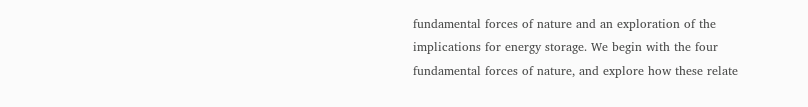fundamental forces of nature and an exploration of the implications for energy storage. We begin with the four fundamental forces of nature, and explore how these relate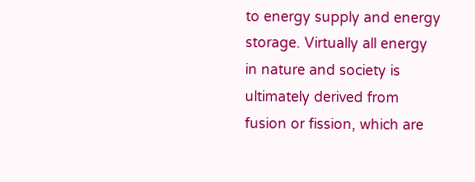to energy supply and energy storage. Virtually all energy in nature and society is ultimately derived from fusion or fission, which are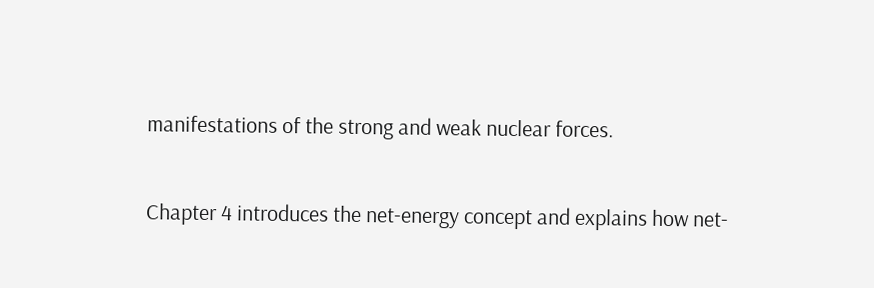manifestations of the strong and weak nuclear forces.

Chapter 4 introduces the net-energy concept and explains how net-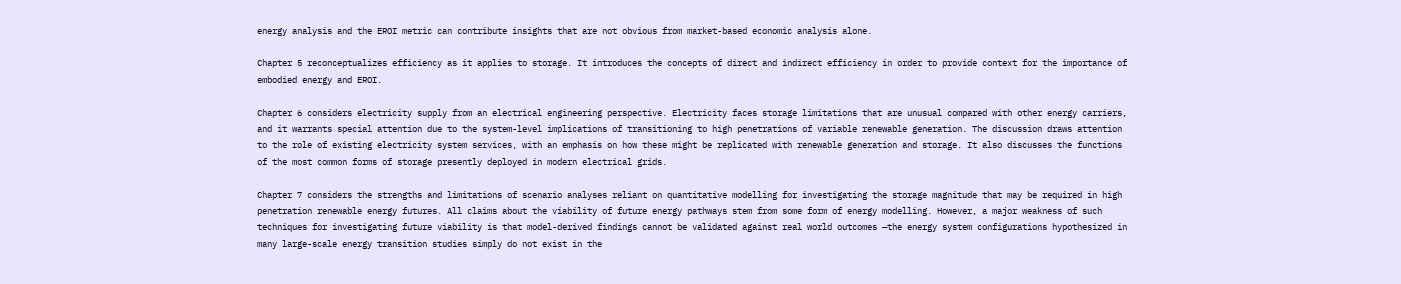energy analysis and the EROI metric can contribute insights that are not obvious from market-based economic analysis alone.

Chapter 5 reconceptualizes efficiency as it applies to storage. It introduces the concepts of direct and indirect efficiency in order to provide context for the importance of embodied energy and EROI.

Chapter 6 considers electricity supply from an electrical engineering perspective. Electricity faces storage limitations that are unusual compared with other energy carriers, and it warrants special attention due to the system-level implications of transitioning to high penetrations of variable renewable generation. The discussion draws attention to the role of existing electricity system services, with an emphasis on how these might be replicated with renewable generation and storage. It also discusses the functions of the most common forms of storage presently deployed in modern electrical grids.

Chapter 7 considers the strengths and limitations of scenario analyses reliant on quantitative modelling for investigating the storage magnitude that may be required in high penetration renewable energy futures. All claims about the viability of future energy pathways stem from some form of energy modelling. However, a major weakness of such techniques for investigating future viability is that model-derived findings cannot be validated against real world outcomes —the energy system configurations hypothesized in many large-scale energy transition studies simply do not exist in the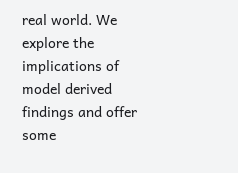real world. We explore the implications of model derived findings and offer some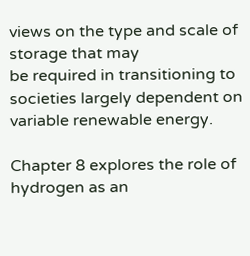views on the type and scale of storage that may
be required in transitioning to societies largely dependent on variable renewable energy.

Chapter 8 explores the role of hydrogen as an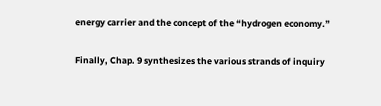energy carrier and the concept of the “hydrogen economy.”

Finally, Chap. 9 synthesizes the various strands of inquiry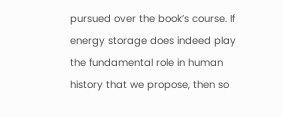pursued over the book’s course. If energy storage does indeed play the fundamental role in human history that we propose, then so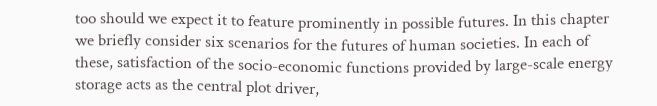too should we expect it to feature prominently in possible futures. In this chapter we briefly consider six scenarios for the futures of human societies. In each of these, satisfaction of the socio-economic functions provided by large-scale energy storage acts as the central plot driver,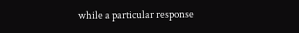while a particular response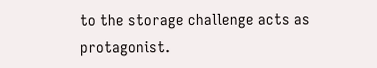to the storage challenge acts as protagonist.